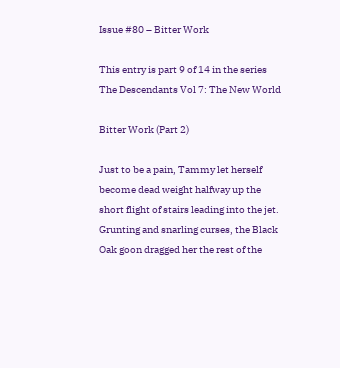Issue #80 – Bitter Work

This entry is part 9 of 14 in the series The Descendants Vol 7: The New World

Bitter Work (Part 2)

Just to be a pain, Tammy let herself become dead weight halfway up the short flight of stairs leading into the jet. Grunting and snarling curses, the Black Oak goon dragged her the rest of the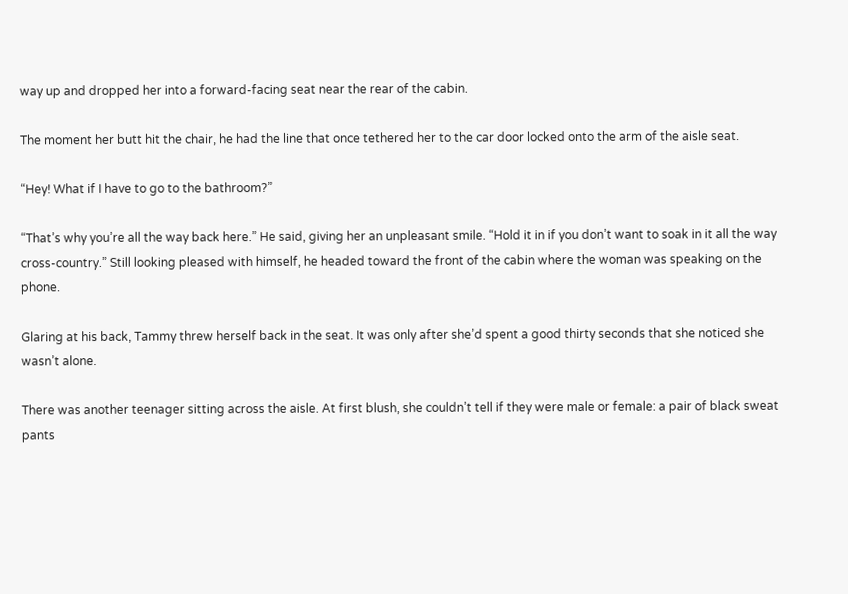way up and dropped her into a forward-facing seat near the rear of the cabin.

The moment her butt hit the chair, he had the line that once tethered her to the car door locked onto the arm of the aisle seat.

“Hey! What if I have to go to the bathroom?”

“That’s why you’re all the way back here.” He said, giving her an unpleasant smile. “Hold it in if you don’t want to soak in it all the way cross-country.” Still looking pleased with himself, he headed toward the front of the cabin where the woman was speaking on the phone.

Glaring at his back, Tammy threw herself back in the seat. It was only after she’d spent a good thirty seconds that she noticed she wasn’t alone.

There was another teenager sitting across the aisle. At first blush, she couldn’t tell if they were male or female: a pair of black sweat pants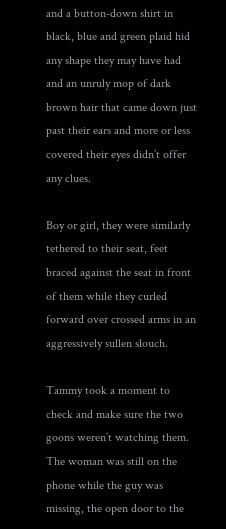and a button-down shirt in black, blue and green plaid hid any shape they may have had and an unruly mop of dark brown hair that came down just past their ears and more or less covered their eyes didn’t offer any clues.

Boy or girl, they were similarly tethered to their seat, feet braced against the seat in front of them while they curled forward over crossed arms in an aggressively sullen slouch.

Tammy took a moment to check and make sure the two goons weren’t watching them. The woman was still on the phone while the guy was missing, the open door to the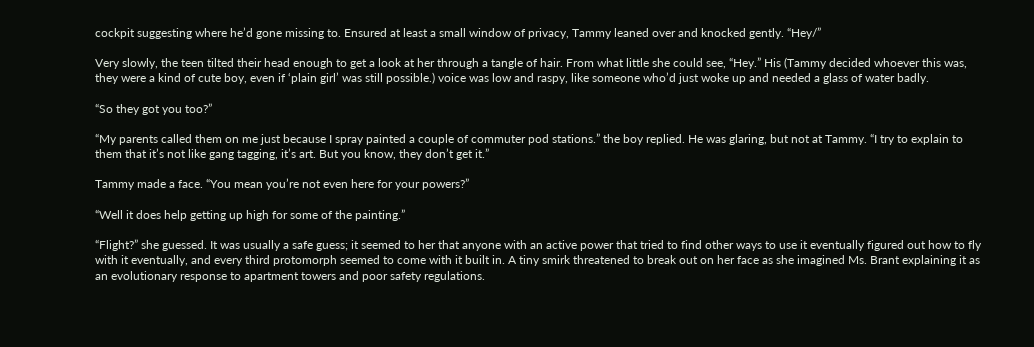cockpit suggesting where he’d gone missing to. Ensured at least a small window of privacy, Tammy leaned over and knocked gently. “Hey/”

Very slowly, the teen tilted their head enough to get a look at her through a tangle of hair. From what little she could see, “Hey.” His (Tammy decided whoever this was, they were a kind of cute boy, even if ‘plain girl’ was still possible.) voice was low and raspy, like someone who’d just woke up and needed a glass of water badly.

“So they got you too?”

“My parents called them on me just because I spray painted a couple of commuter pod stations.” the boy replied. He was glaring, but not at Tammy. “I try to explain to them that it’s not like gang tagging, it’s art. But you know, they don’t get it.”

Tammy made a face. “You mean you’re not even here for your powers?”

“Well it does help getting up high for some of the painting.”

“Flight?” she guessed. It was usually a safe guess; it seemed to her that anyone with an active power that tried to find other ways to use it eventually figured out how to fly with it eventually, and every third protomorph seemed to come with it built in. A tiny smirk threatened to break out on her face as she imagined Ms. Brant explaining it as an evolutionary response to apartment towers and poor safety regulations.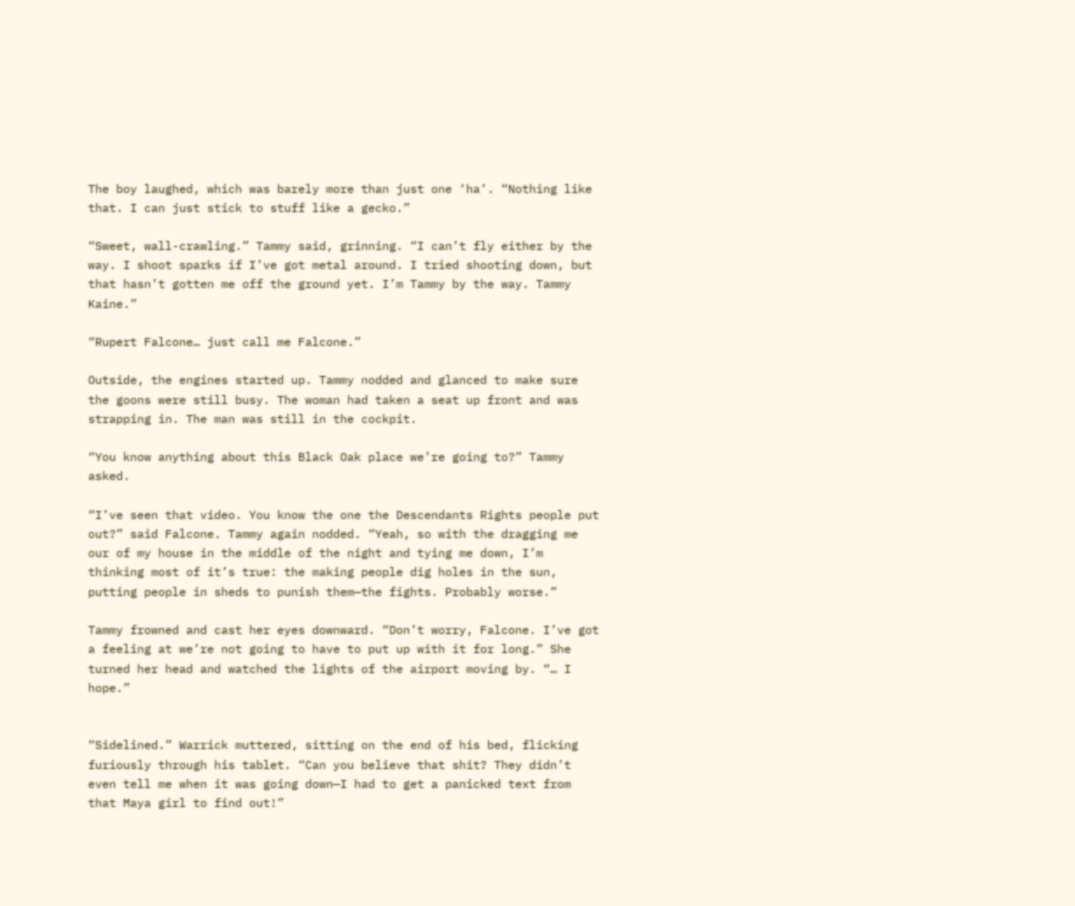The boy laughed, which was barely more than just one ‘ha’. “Nothing like that. I can just stick to stuff like a gecko.”

“Sweet, wall-crawling.” Tammy said, grinning. “I can’t fly either by the way. I shoot sparks if I’ve got metal around. I tried shooting down, but that hasn’t gotten me off the ground yet. I’m Tammy by the way. Tammy Kaine.”

“Rupert Falcone… just call me Falcone.”

Outside, the engines started up. Tammy nodded and glanced to make sure the goons were still busy. The woman had taken a seat up front and was strapping in. The man was still in the cockpit.

“You know anything about this Black Oak place we’re going to?” Tammy asked.

“I’ve seen that video. You know the one the Descendants Rights people put out?” said Falcone. Tammy again nodded. “Yeah, so with the dragging me our of my house in the middle of the night and tying me down, I’m thinking most of it’s true: the making people dig holes in the sun, putting people in sheds to punish them—the fights. Probably worse.”

Tammy frowned and cast her eyes downward. “Don’t worry, Falcone. I’ve got a feeling at we’re not going to have to put up with it for long.” She turned her head and watched the lights of the airport moving by. “… I hope.”


“Sidelined.” Warrick muttered, sitting on the end of his bed, flicking furiously through his tablet. “Can you believe that shit? They didn’t even tell me when it was going down—I had to get a panicked text from that Maya girl to find out!”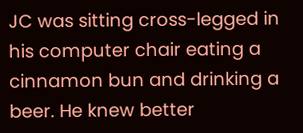JC was sitting cross-legged in his computer chair eating a cinnamon bun and drinking a beer. He knew better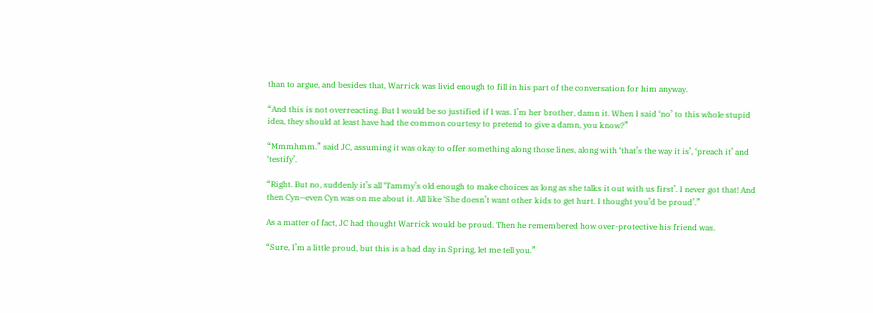than to argue, and besides that, Warrick was livid enough to fill in his part of the conversation for him anyway.

“And this is not overreacting. But I would be so justified if I was. I’m her brother, damn it. When I said ‘no’ to this whole stupid idea, they should at least have had the common courtesy to pretend to give a damn, you know?”

“Mmmhmm.” said JC, assuming it was okay to offer something along those lines, along with ‘that’s the way it is’, ‘preach it’ and ‘testify’.

“Right. But no, suddenly it’s all ‘Tammy’s old enough to make choices as long as she talks it out with us first’. I never got that! And then Cyn—even Cyn was on me about it. All like ‘She doesn’t want other kids to get hurt. I thought you’d be proud’.”

As a matter of fact, JC had thought Warrick would be proud. Then he remembered how over-protective his friend was.

“Sure, I’m a little proud, but this is a bad day in Spring, let me tell you.”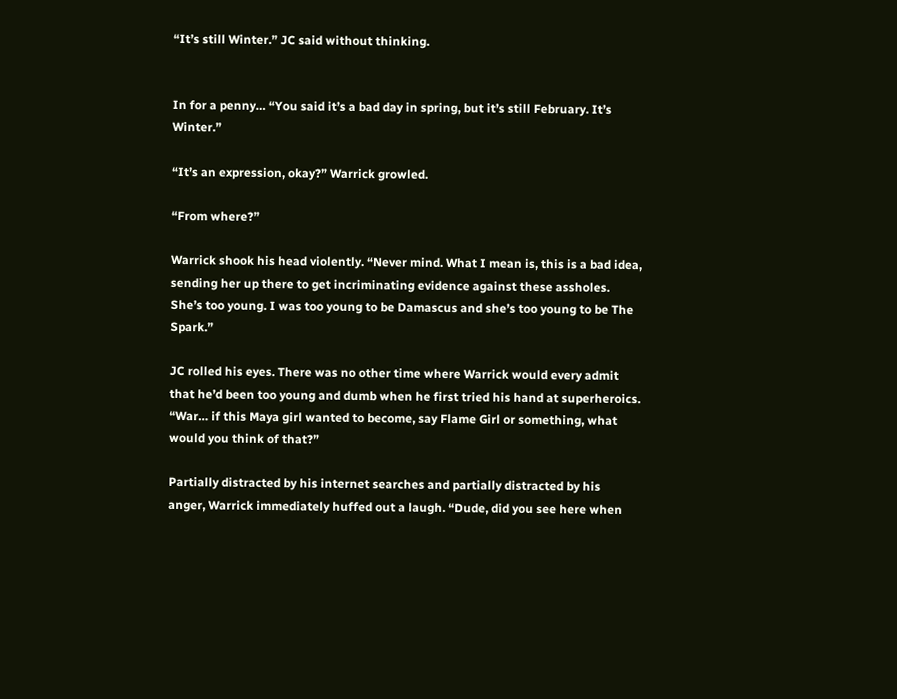“It’s still Winter.” JC said without thinking.


In for a penny… “You said it’s a bad day in spring, but it’s still February. It’s Winter.”

“It’s an expression, okay?” Warrick growled.

“From where?”

Warrick shook his head violently. “Never mind. What I mean is, this is a bad idea, sending her up there to get incriminating evidence against these assholes. She’s too young. I was too young to be Damascus and she’s too young to be The Spark.”

JC rolled his eyes. There was no other time where Warrick would every admit that he’d been too young and dumb when he first tried his hand at superheroics. “War… if this Maya girl wanted to become, say Flame Girl or something, what would you think of that?”

Partially distracted by his internet searches and partially distracted by his anger, Warrick immediately huffed out a laugh. “Dude, did you see here when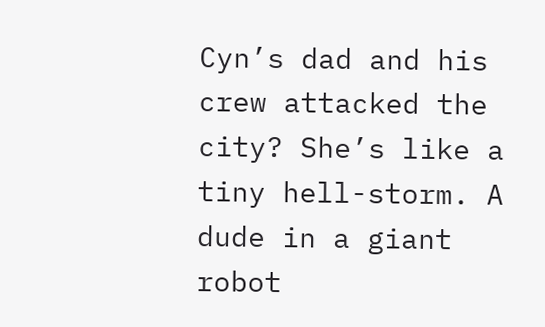Cyn’s dad and his crew attacked the city? She’s like a tiny hell-storm. A dude in a giant robot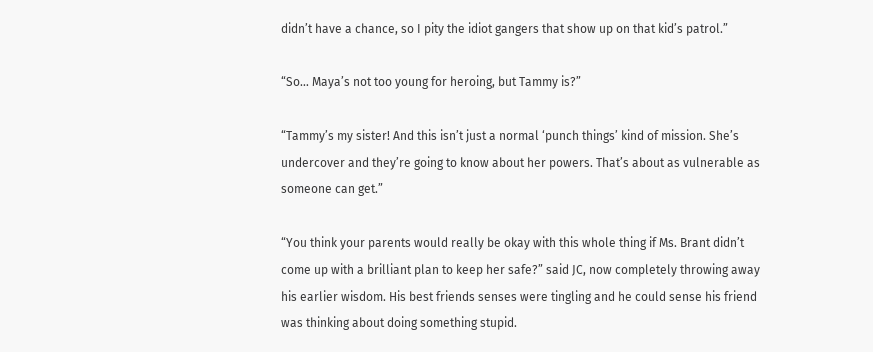didn’t have a chance, so I pity the idiot gangers that show up on that kid’s patrol.”

“So… Maya’s not too young for heroing, but Tammy is?”

“Tammy’s my sister! And this isn’t just a normal ‘punch things’ kind of mission. She’s undercover and they’re going to know about her powers. That’s about as vulnerable as someone can get.”

“You think your parents would really be okay with this whole thing if Ms. Brant didn’t come up with a brilliant plan to keep her safe?” said JC, now completely throwing away his earlier wisdom. His best friends senses were tingling and he could sense his friend was thinking about doing something stupid.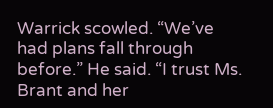Warrick scowled. “We’ve had plans fall through before.” He said. “I trust Ms. Brant and her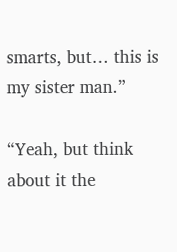smarts, but… this is my sister man.”

“Yeah, but think about it the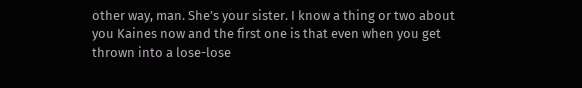other way, man. She’s your sister. I know a thing or two about you Kaines now and the first one is that even when you get thrown into a lose-lose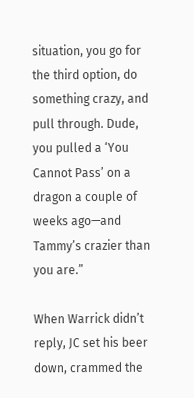situation, you go for the third option, do something crazy, and pull through. Dude, you pulled a ‘You Cannot Pass’ on a dragon a couple of weeks ago—and Tammy’s crazier than you are.”

When Warrick didn’t reply, JC set his beer down, crammed the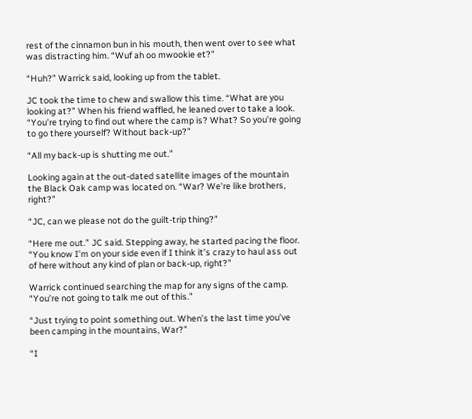rest of the cinnamon bun in his mouth, then went over to see what was distracting him. “Wuf ah oo mwookie et?”

“Huh?” Warrick said, looking up from the tablet.

JC took the time to chew and swallow this time. “What are you looking at?” When his friend waffled, he leaned over to take a look. “You’re trying to find out where the camp is? What? So you’re going to go there yourself? Without back-up?”

“All my back-up is shutting me out.”

Looking again at the out-dated satellite images of the mountain the Black Oak camp was located on. “War? We’re like brothers, right?”

“JC, can we please not do the guilt-trip thing?”

“Here me out.” JC said. Stepping away, he started pacing the floor. “You know I’m on your side even if I think it’s crazy to haul ass out of here without any kind of plan or back-up, right?”

Warrick continued searching the map for any signs of the camp. “You’re not going to talk me out of this.”

“Just trying to point something out. When’s the last time you’ve been camping in the mountains, War?”

“I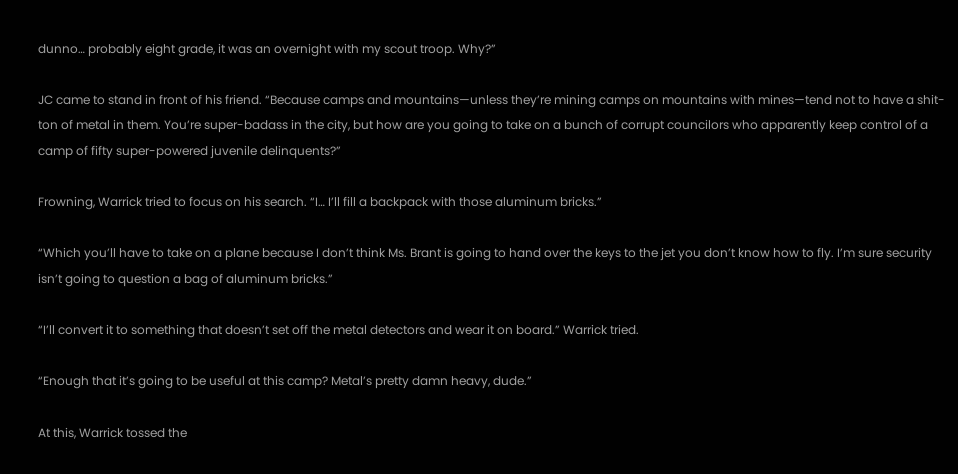dunno… probably eight grade, it was an overnight with my scout troop. Why?”

JC came to stand in front of his friend. “Because camps and mountains—unless they’re mining camps on mountains with mines—tend not to have a shit-ton of metal in them. You’re super-badass in the city, but how are you going to take on a bunch of corrupt councilors who apparently keep control of a camp of fifty super-powered juvenile delinquents?”

Frowning, Warrick tried to focus on his search. “I… I’ll fill a backpack with those aluminum bricks.”

“Which you’ll have to take on a plane because I don’t think Ms. Brant is going to hand over the keys to the jet you don’t know how to fly. I’m sure security isn’t going to question a bag of aluminum bricks.”

“I’ll convert it to something that doesn’t set off the metal detectors and wear it on board.” Warrick tried.

“Enough that it’s going to be useful at this camp? Metal’s pretty damn heavy, dude.”

At this, Warrick tossed the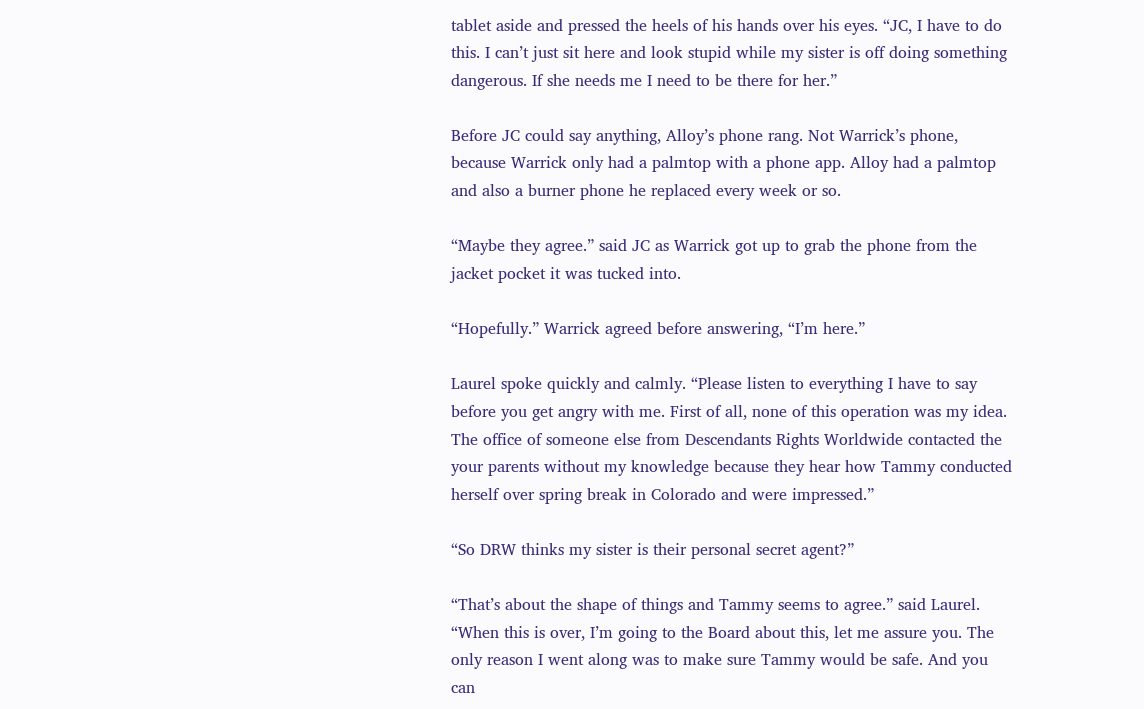tablet aside and pressed the heels of his hands over his eyes. “JC, I have to do this. I can’t just sit here and look stupid while my sister is off doing something dangerous. If she needs me I need to be there for her.”

Before JC could say anything, Alloy’s phone rang. Not Warrick’s phone, because Warrick only had a palmtop with a phone app. Alloy had a palmtop and also a burner phone he replaced every week or so.

“Maybe they agree.” said JC as Warrick got up to grab the phone from the jacket pocket it was tucked into.

“Hopefully.” Warrick agreed before answering, “I’m here.”

Laurel spoke quickly and calmly. “Please listen to everything I have to say before you get angry with me. First of all, none of this operation was my idea. The office of someone else from Descendants Rights Worldwide contacted the your parents without my knowledge because they hear how Tammy conducted herself over spring break in Colorado and were impressed.”

“So DRW thinks my sister is their personal secret agent?”

“That’s about the shape of things and Tammy seems to agree.” said Laurel. “When this is over, I’m going to the Board about this, let me assure you. The only reason I went along was to make sure Tammy would be safe. And you can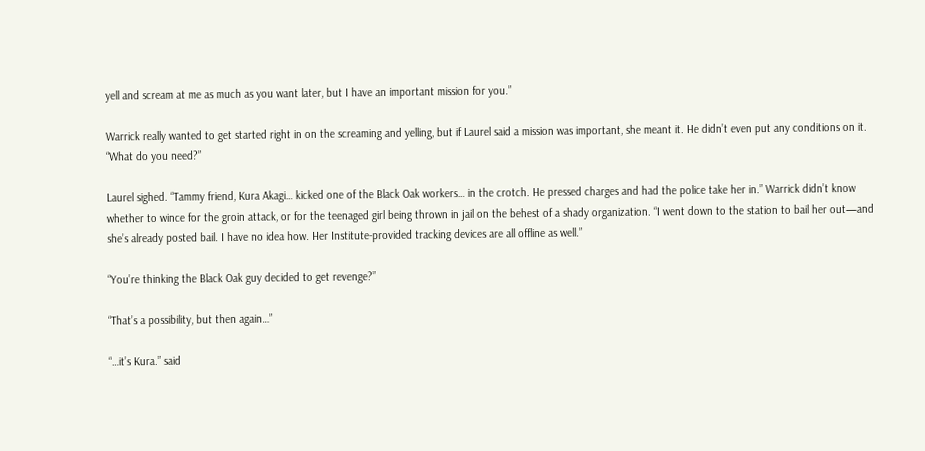yell and scream at me as much as you want later, but I have an important mission for you.”

Warrick really wanted to get started right in on the screaming and yelling, but if Laurel said a mission was important, she meant it. He didn’t even put any conditions on it. “What do you need?”

Laurel sighed. “Tammy friend, Kura Akagi… kicked one of the Black Oak workers… in the crotch. He pressed charges and had the police take her in.” Warrick didn’t know whether to wince for the groin attack, or for the teenaged girl being thrown in jail on the behest of a shady organization. “I went down to the station to bail her out—and she’s already posted bail. I have no idea how. Her Institute-provided tracking devices are all offline as well.”

“You’re thinking the Black Oak guy decided to get revenge?”

“That’s a possibility, but then again…”

“…it’s Kura.” said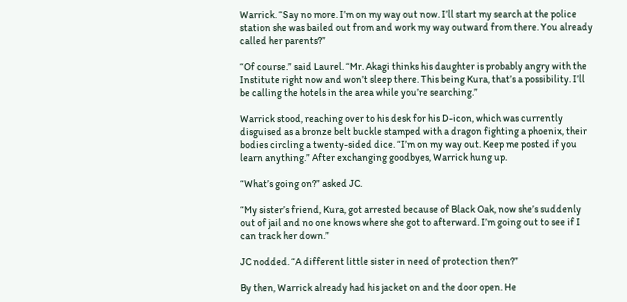Warrick. “Say no more. I’m on my way out now. I’ll start my search at the police station she was bailed out from and work my way outward from there. You already called her parents?”

“Of course.” said Laurel. “Mr. Akagi thinks his daughter is probably angry with the Institute right now and won’t sleep there. This being Kura, that’s a possibility. I’ll be calling the hotels in the area while you’re searching.”

Warrick stood, reaching over to his desk for his D-icon, which was currently disguised as a bronze belt buckle stamped with a dragon fighting a phoenix, their bodies circling a twenty-sided dice. “I’m on my way out. Keep me posted if you learn anything.” After exchanging goodbyes, Warrick hung up.

“What’s going on?” asked JC.

“My sister’s friend, Kura, got arrested because of Black Oak, now she’s suddenly out of jail and no one knows where she got to afterward. I’m going out to see if I can track her down.”

JC nodded. “A different little sister in need of protection then?”

By then, Warrick already had his jacket on and the door open. He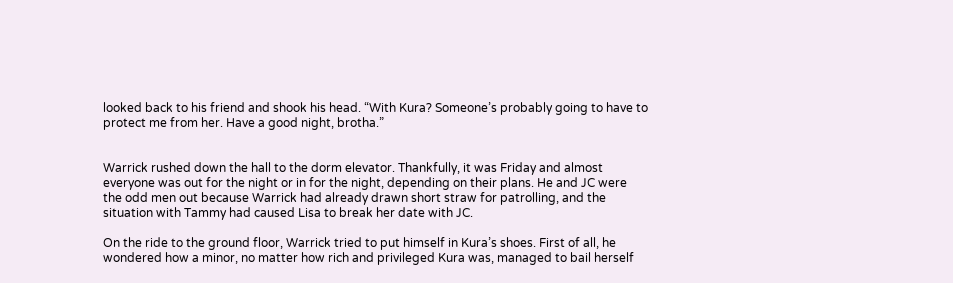looked back to his friend and shook his head. “With Kura? Someone’s probably going to have to protect me from her. Have a good night, brotha.”


Warrick rushed down the hall to the dorm elevator. Thankfully, it was Friday and almost everyone was out for the night or in for the night, depending on their plans. He and JC were the odd men out because Warrick had already drawn short straw for patrolling, and the situation with Tammy had caused Lisa to break her date with JC.

On the ride to the ground floor, Warrick tried to put himself in Kura’s shoes. First of all, he wondered how a minor, no matter how rich and privileged Kura was, managed to bail herself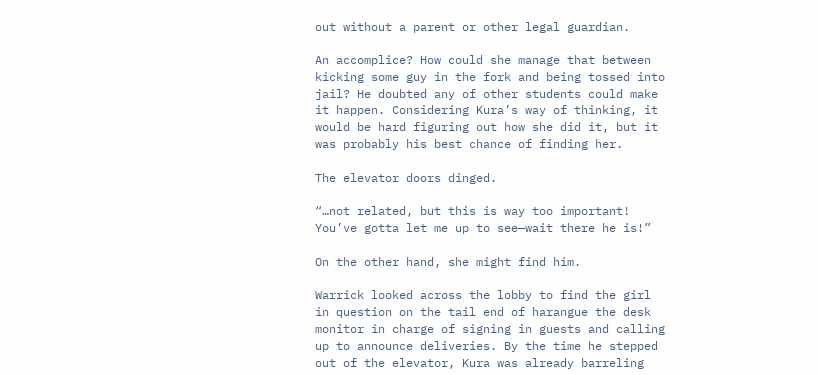out without a parent or other legal guardian.

An accomplice? How could she manage that between kicking some guy in the fork and being tossed into jail? He doubted any of other students could make it happen. Considering Kura’s way of thinking, it would be hard figuring out how she did it, but it was probably his best chance of finding her.

The elevator doors dinged.

“…not related, but this is way too important! You’ve gotta let me up to see—wait there he is!”

On the other hand, she might find him.

Warrick looked across the lobby to find the girl in question on the tail end of harangue the desk monitor in charge of signing in guests and calling up to announce deliveries. By the time he stepped out of the elevator, Kura was already barreling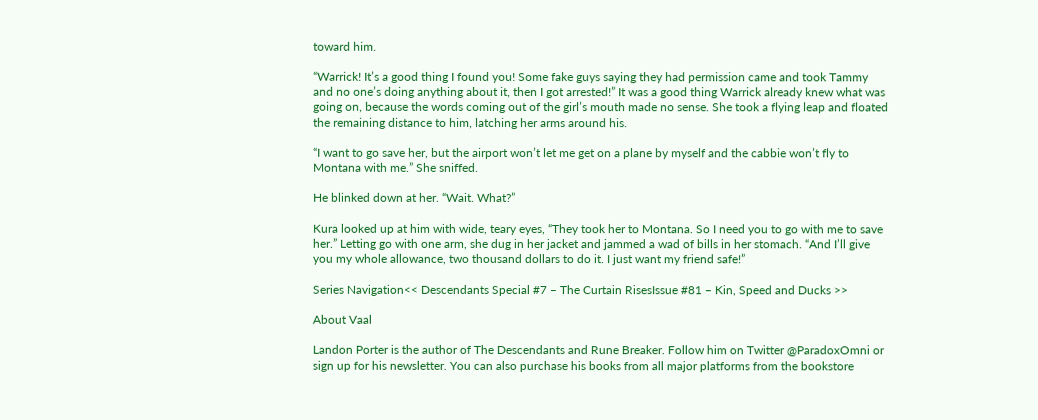toward him.

“Warrick! It’s a good thing I found you! Some fake guys saying they had permission came and took Tammy and no one’s doing anything about it, then I got arrested!” It was a good thing Warrick already knew what was going on, because the words coming out of the girl’s mouth made no sense. She took a flying leap and floated the remaining distance to him, latching her arms around his.

“I want to go save her, but the airport won’t let me get on a plane by myself and the cabbie won’t fly to Montana with me.” She sniffed.

He blinked down at her. “Wait. What?”

Kura looked up at him with wide, teary eyes, “They took her to Montana. So I need you to go with me to save her.” Letting go with one arm, she dug in her jacket and jammed a wad of bills in her stomach. “And I’ll give you my whole allowance, two thousand dollars to do it. I just want my friend safe!”

Series Navigation<< Descendants Special #7 – The Curtain RisesIssue #81 – Kin, Speed and Ducks >>

About Vaal

Landon Porter is the author of The Descendants and Rune Breaker. Follow him on Twitter @ParadoxOmni or sign up for his newsletter. You can also purchase his books from all major platforms from the bookstore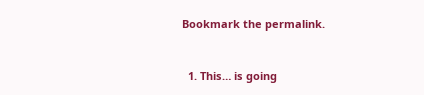Bookmark the permalink.


  1. This… is going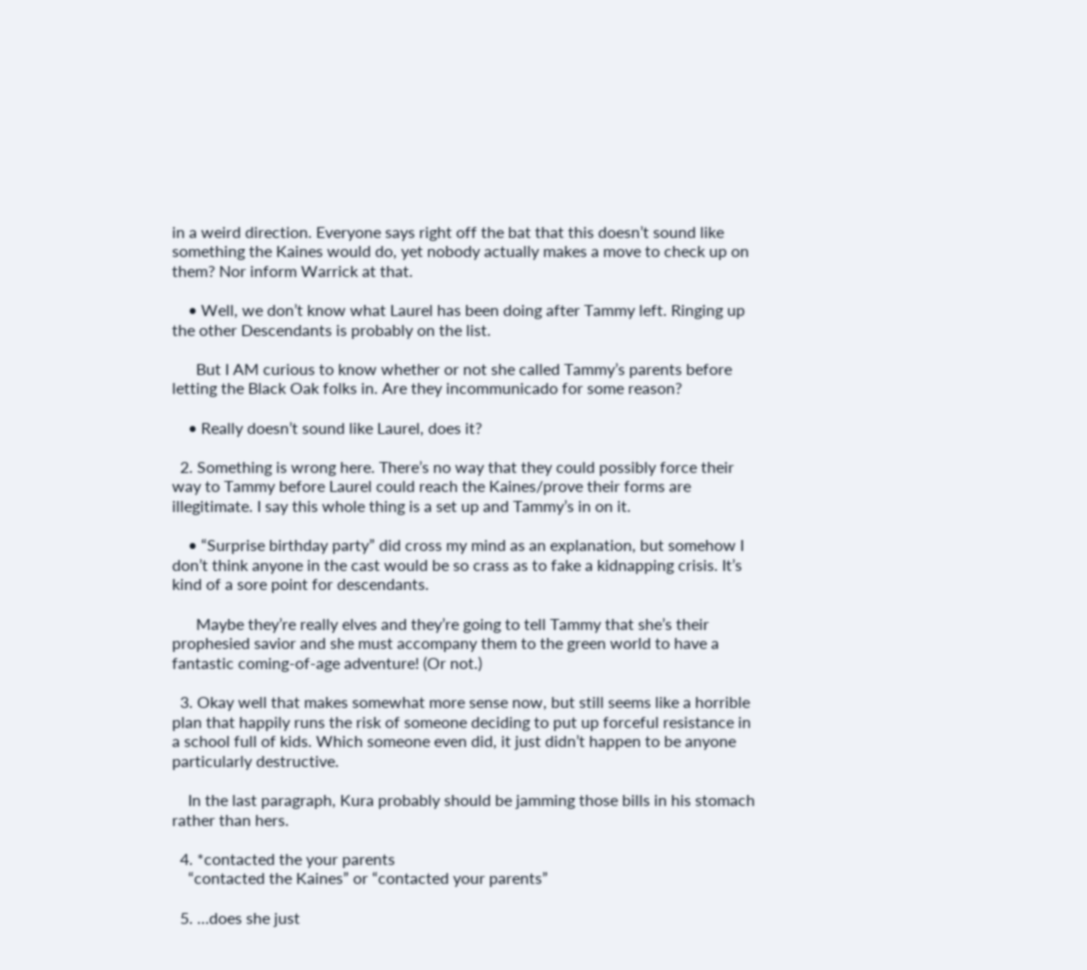in a weird direction. Everyone says right off the bat that this doesn’t sound like something the Kaines would do, yet nobody actually makes a move to check up on them? Nor inform Warrick at that.

    • Well, we don’t know what Laurel has been doing after Tammy left. Ringing up the other Descendants is probably on the list.

      But I AM curious to know whether or not she called Tammy’s parents before letting the Black Oak folks in. Are they incommunicado for some reason?

    • Really doesn’t sound like Laurel, does it?

  2. Something is wrong here. There’s no way that they could possibly force their way to Tammy before Laurel could reach the Kaines/prove their forms are illegitimate. I say this whole thing is a set up and Tammy’s in on it.

    • “Surprise birthday party” did cross my mind as an explanation, but somehow I don’t think anyone in the cast would be so crass as to fake a kidnapping crisis. It’s kind of a sore point for descendants.

      Maybe they’re really elves and they’re going to tell Tammy that she’s their prophesied savior and she must accompany them to the green world to have a fantastic coming-of-age adventure! (Or not.)

  3. Okay well that makes somewhat more sense now, but still seems like a horrible plan that happily runs the risk of someone deciding to put up forceful resistance in a school full of kids. Which someone even did, it just didn’t happen to be anyone particularly destructive.

    In the last paragraph, Kura probably should be jamming those bills in his stomach rather than hers.

  4. *contacted the your parents
    “contacted the Kaines” or “contacted your parents”

  5. …does she just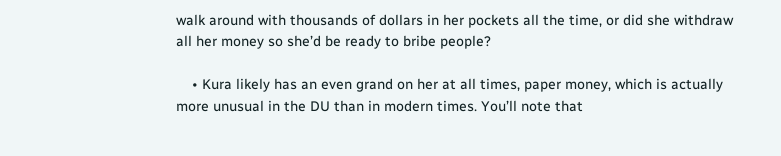walk around with thousands of dollars in her pockets all the time, or did she withdraw all her money so she’d be ready to bribe people?

    • Kura likely has an even grand on her at all times, paper money, which is actually more unusual in the DU than in modern times. You’ll note that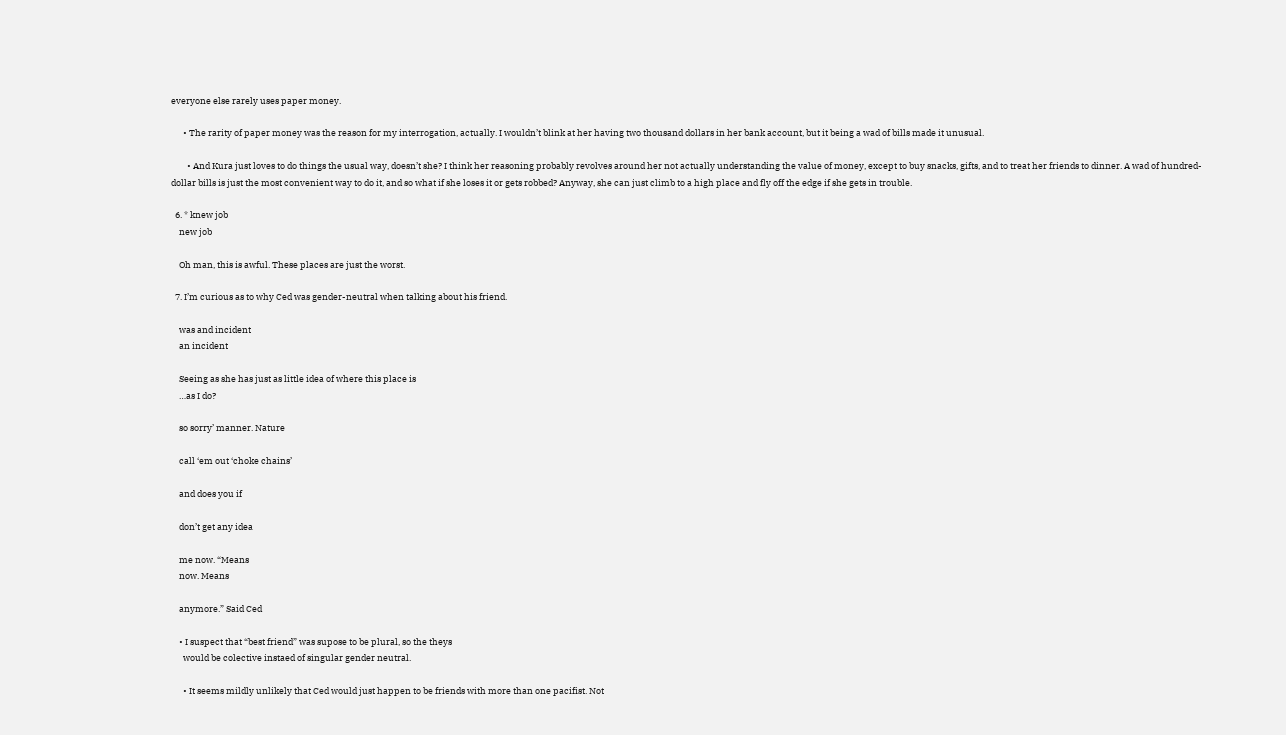everyone else rarely uses paper money.

      • The rarity of paper money was the reason for my interrogation, actually. I wouldn’t blink at her having two thousand dollars in her bank account, but it being a wad of bills made it unusual.

        • And Kura just loves to do things the usual way, doesn’t she? I think her reasoning probably revolves around her not actually understanding the value of money, except to buy snacks, gifts, and to treat her friends to dinner. A wad of hundred-dollar bills is just the most convenient way to do it, and so what if she loses it or gets robbed? Anyway, she can just climb to a high place and fly off the edge if she gets in trouble.

  6. * knew job
    new job

    Oh man, this is awful. These places are just the worst.

  7. I’m curious as to why Ced was gender-neutral when talking about his friend.

    was and incident
    an incident

    Seeing as she has just as little idea of where this place is
    …as I do?

    so sorry’ manner. Nature

    call ‘em out ‘choke chains’

    and does you if

    don’t get any idea

    me now. “Means
    now. Means

    anymore.” Said Ced

    • I suspect that “best friend” was supose to be plural, so the theys
      would be colective instaed of singular gender neutral.

      • It seems mildly unlikely that Ced would just happen to be friends with more than one pacifist. Not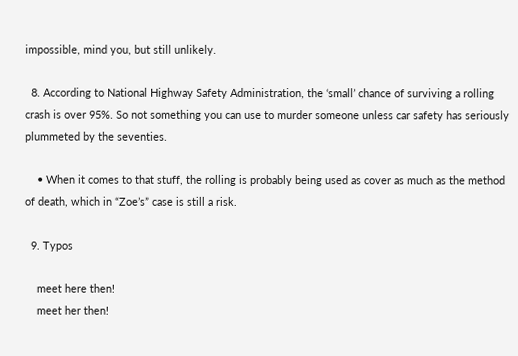impossible, mind you, but still unlikely.

  8. According to National Highway Safety Administration, the ‘small’ chance of surviving a rolling crash is over 95%. So not something you can use to murder someone unless car safety has seriously plummeted by the seventies.

    • When it comes to that stuff, the rolling is probably being used as cover as much as the method of death, which in “Zoe’s” case is still a risk.

  9. Typos

    meet here then!
    meet her then!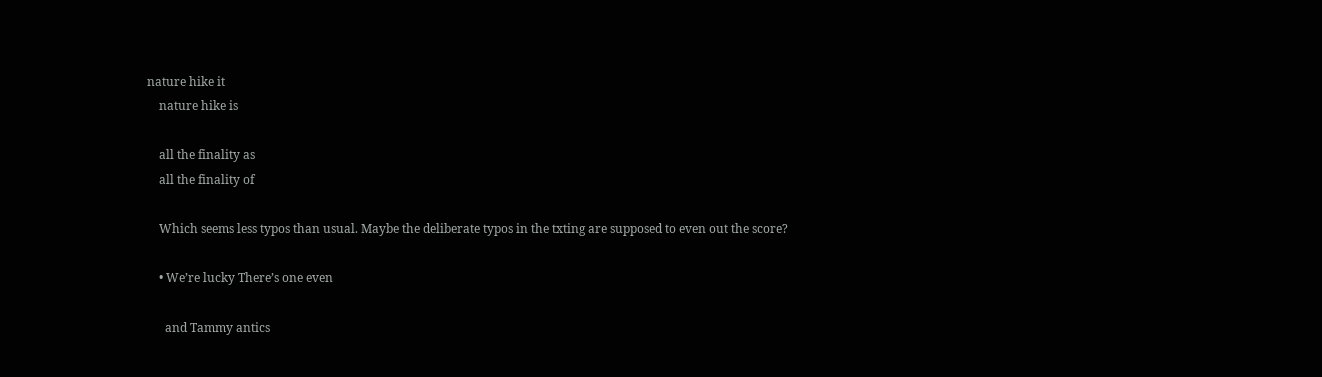nature hike it
    nature hike is

    all the finality as
    all the finality of

    Which seems less typos than usual. Maybe the deliberate typos in the txting are supposed to even out the score?

    • We’re lucky There’s one even

      and Tammy antics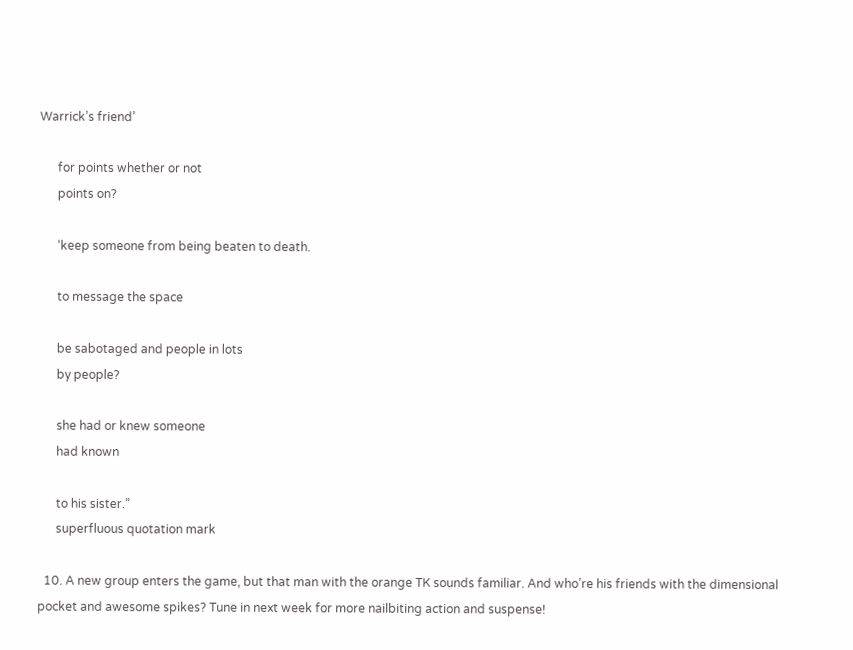Warrick’s friend’

      for points whether or not
      points on?

      ‘keep someone from being beaten to death.

      to message the space

      be sabotaged and people in lots
      by people?

      she had or knew someone
      had known

      to his sister.”
      superfluous quotation mark

  10. A new group enters the game, but that man with the orange TK sounds familiar. And who’re his friends with the dimensional pocket and awesome spikes? Tune in next week for more nailbiting action and suspense!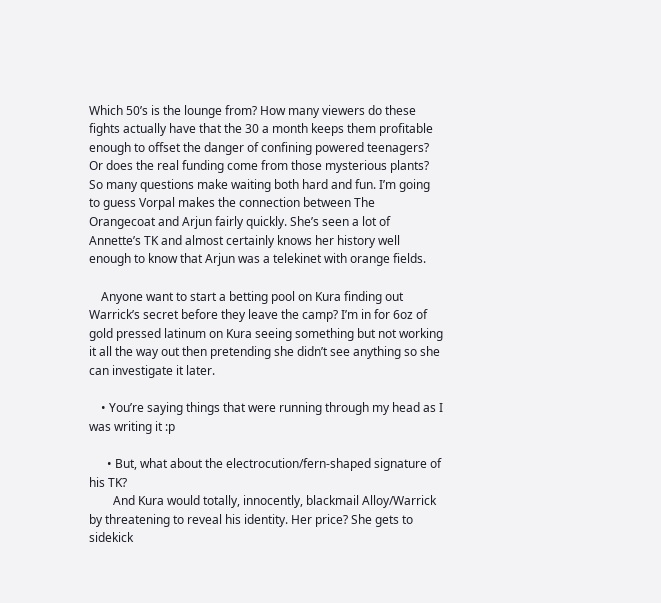Which 50’s is the lounge from? How many viewers do these fights actually have that the 30 a month keeps them profitable enough to offset the danger of confining powered teenagers? Or does the real funding come from those mysterious plants? So many questions make waiting both hard and fun. I’m going to guess Vorpal makes the connection between The Orangecoat and Arjun fairly quickly. She’s seen a lot of Annette’s TK and almost certainly knows her history well enough to know that Arjun was a telekinet with orange fields.

    Anyone want to start a betting pool on Kura finding out Warrick’s secret before they leave the camp? I’m in for 6oz of gold pressed latinum on Kura seeing something but not working it all the way out then pretending she didn’t see anything so she can investigate it later.

    • You’re saying things that were running through my head as I was writing it :p

      • But, what about the electrocution/fern-shaped signature of his TK?
        And Kura would totally, innocently, blackmail Alloy/Warrick by threatening to reveal his identity. Her price? She gets to sidekick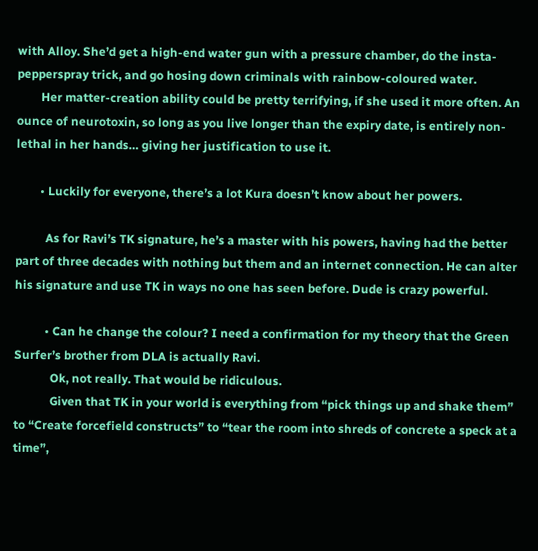with Alloy. She’d get a high-end water gun with a pressure chamber, do the insta-pepperspray trick, and go hosing down criminals with rainbow-coloured water.
        Her matter-creation ability could be pretty terrifying, if she used it more often. An ounce of neurotoxin, so long as you live longer than the expiry date, is entirely non-lethal in her hands… giving her justification to use it.

        • Luckily for everyone, there’s a lot Kura doesn’t know about her powers.

          As for Ravi’s TK signature, he’s a master with his powers, having had the better part of three decades with nothing but them and an internet connection. He can alter his signature and use TK in ways no one has seen before. Dude is crazy powerful.

          • Can he change the colour? I need a confirmation for my theory that the Green Surfer’s brother from DLA is actually Ravi.
            Ok, not really. That would be ridiculous.
            Given that TK in your world is everything from “pick things up and shake them” to “Create forcefield constructs” to “tear the room into shreds of concrete a speck at a time”,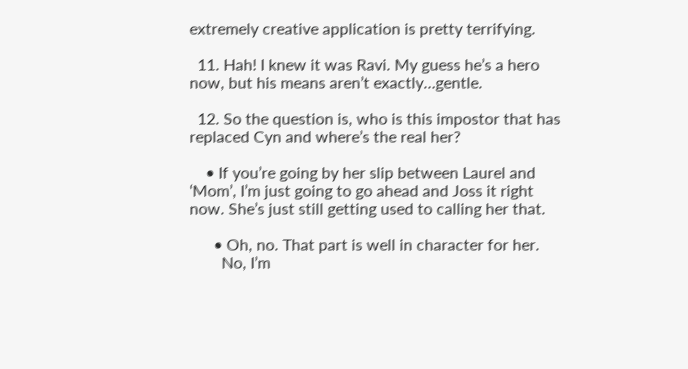extremely creative application is pretty terrifying.

  11. Hah! I knew it was Ravi. My guess he’s a hero now, but his means aren’t exactly…gentle.

  12. So the question is, who is this impostor that has replaced Cyn and where’s the real her?

    • If you’re going by her slip between Laurel and ‘Mom’, I’m just going to go ahead and Joss it right now. She’s just still getting used to calling her that.

      • Oh, no. That part is well in character for her.
        No, I’m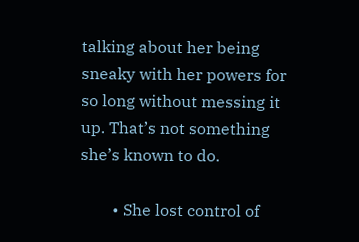talking about her being sneaky with her powers for so long without messing it up. That’s not something she’s known to do.

        • She lost control of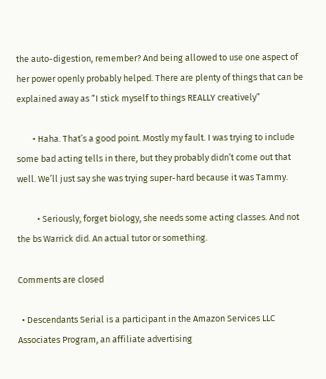the auto-digestion, remember? And being allowed to use one aspect of her power openly probably helped. There are plenty of things that can be explained away as “I stick myself to things REALLY creatively”

        • Haha. That’s a good point. Mostly my fault. I was trying to include some bad acting tells in there, but they probably didn’t come out that well. We’ll just say she was trying super-hard because it was Tammy.

          • Seriously, forget biology, she needs some acting classes. And not the bs Warrick did. An actual tutor or something.

Comments are closed

  • Descendants Serial is a participant in the Amazon Services LLC Associates Program, an affiliate advertising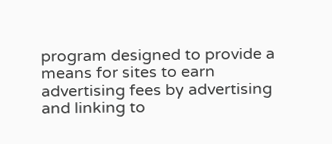program designed to provide a means for sites to earn advertising fees by advertising and linking to